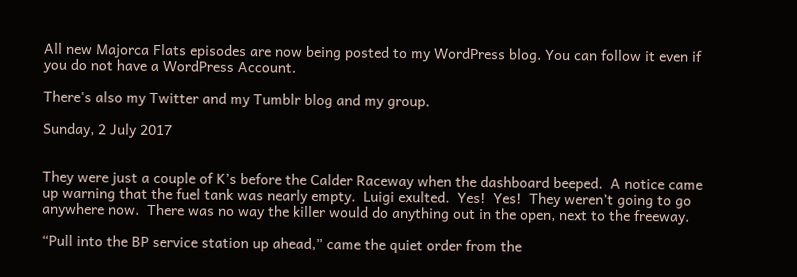All new Majorca Flats episodes are now being posted to my WordPress blog. You can follow it even if you do not have a WordPress Account.

There's also my Twitter and my Tumblr blog and my group.

Sunday, 2 July 2017


They were just a couple of K’s before the Calder Raceway when the dashboard beeped.  A notice came up warning that the fuel tank was nearly empty.  Luigi exulted.  Yes!  Yes!  They weren’t going to go anywhere now.  There was no way the killer would do anything out in the open, next to the freeway.

“Pull into the BP service station up ahead,” came the quiet order from the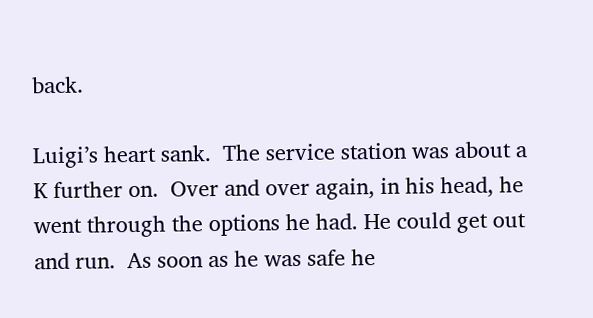back.

Luigi’s heart sank.  The service station was about a K further on.  Over and over again, in his head, he went through the options he had. He could get out and run.  As soon as he was safe he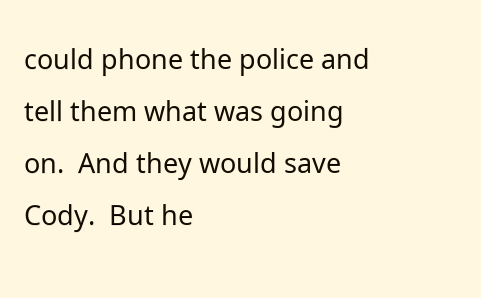could phone the police and tell them what was going on.  And they would save Cody.  But he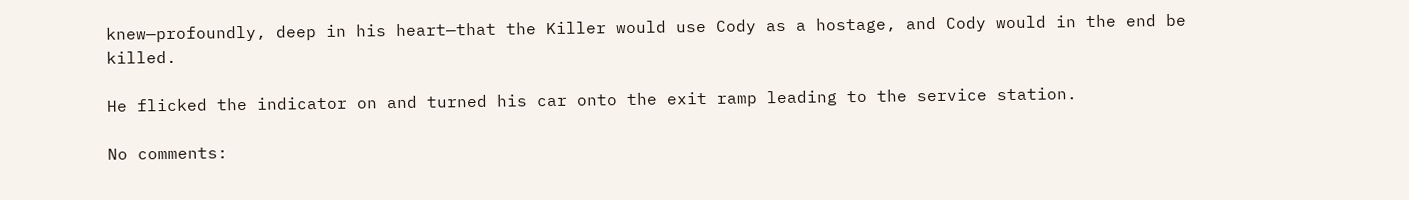knew—profoundly, deep in his heart—that the Killer would use Cody as a hostage, and Cody would in the end be killed.

He flicked the indicator on and turned his car onto the exit ramp leading to the service station.

No comments: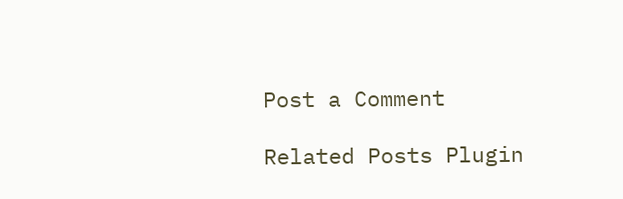Post a Comment

Related Posts Plugin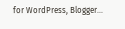for WordPress, Blogger...